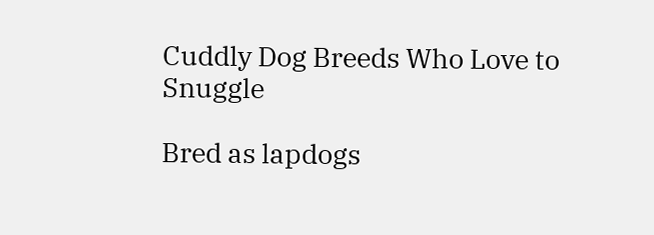Cuddly Dog Breeds Who Love to Snuggle

Bred as lapdogs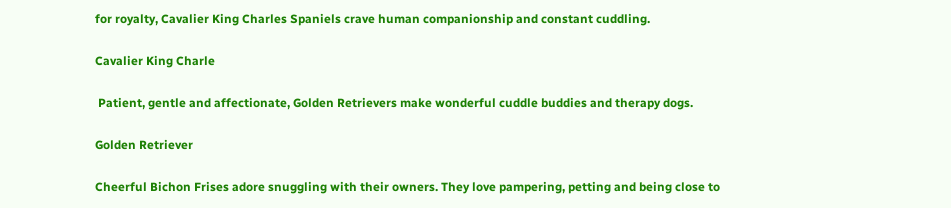for royalty, Cavalier King Charles Spaniels crave human companionship and constant cuddling.

Cavalier King Charle

 Patient, gentle and affectionate, Golden Retrievers make wonderful cuddle buddies and therapy dogs.

Golden Retriever

Cheerful Bichon Frises adore snuggling with their owners. They love pampering, petting and being close to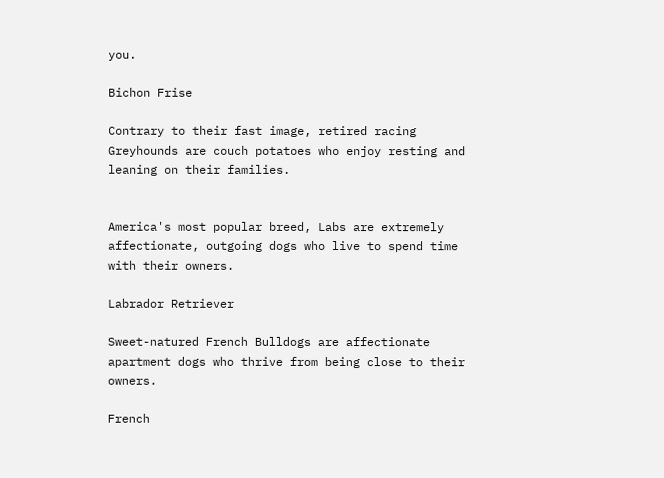you.

Bichon Frise

Contrary to their fast image, retired racing Greyhounds are couch potatoes who enjoy resting and leaning on their families.


America's most popular breed, Labs are extremely affectionate, outgoing dogs who live to spend time with their owners.

Labrador Retriever

Sweet-natured French Bulldogs are affectionate apartment dogs who thrive from being close to their owners.

French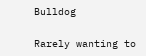Bulldog

Rarely wanting to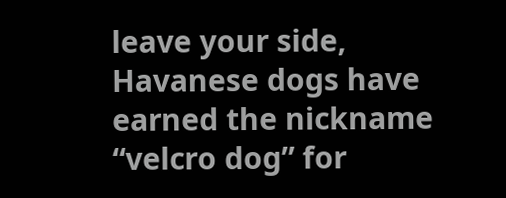leave your side, Havanese dogs have earned the nickname “velcro dog” for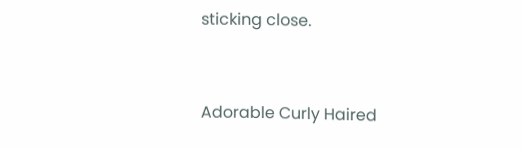sticking close.


Adorable Curly Haired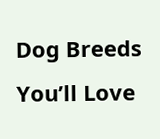Dog Breeds You’ll Love